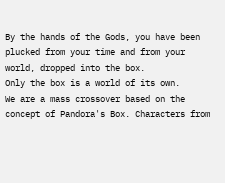By the hands of the Gods, you have been plucked from your time and from your world, dropped into the box.
Only the box is a world of its own.
We are a mass crossover based on the concept of Pandora's Box. Characters from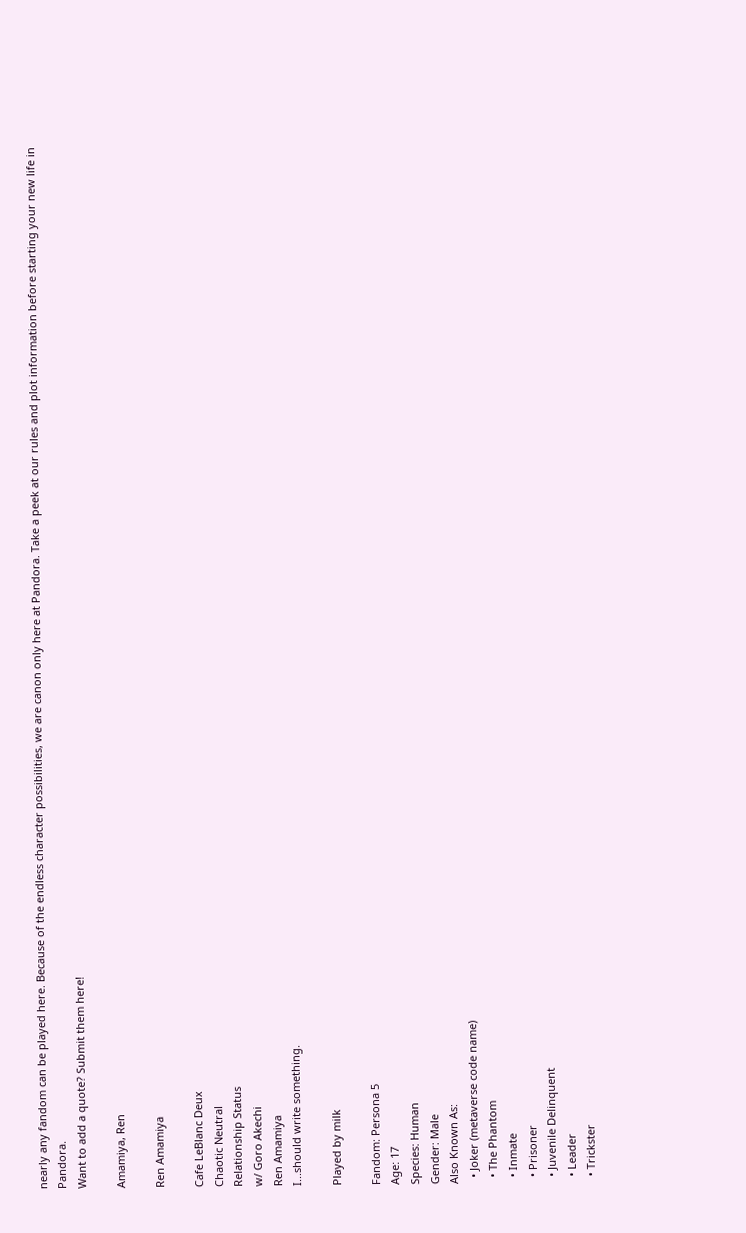nearly any fandom can be played here. Because of the endless character possibilities, we are canon only here at Pandora. Take a peek at our rules and plot information before starting your new life in Pandora.
Want to add a quote? Submit them here!

Amamiya, Ren

Ren Amamiya

Cafe LeBlanc Deux
Chaotic Neutral
Relationship Status
w/ Goro Akechi
Ren Amamiya
I...should write something.

Played by milk

Fandom: Persona 5
Age: 17
Species: Human
Gender: Male
Also Known As:
  • Joker (metaverse code name)
  • The Phantom
  • Inmate
  • Prisoner
  • Juvenile Delinquent
  • Leader
  • Trickster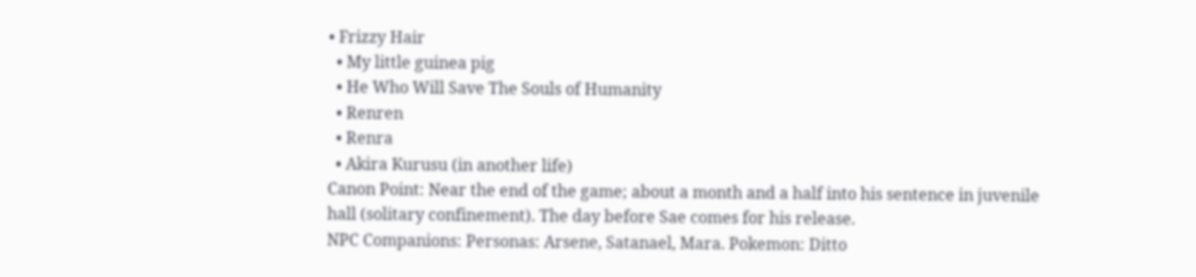• Frizzy Hair
  • My little guinea pig
  • He Who Will Save The Souls of Humanity
  • Renren
  • Renra
  • Akira Kurusu (in another life)
Canon Point: Near the end of the game; about a month and a half into his sentence in juvenile hall (solitary confinement). The day before Sae comes for his release.
NPC Companions: Personas: Arsene, Satanael, Mara. Pokemon: Ditto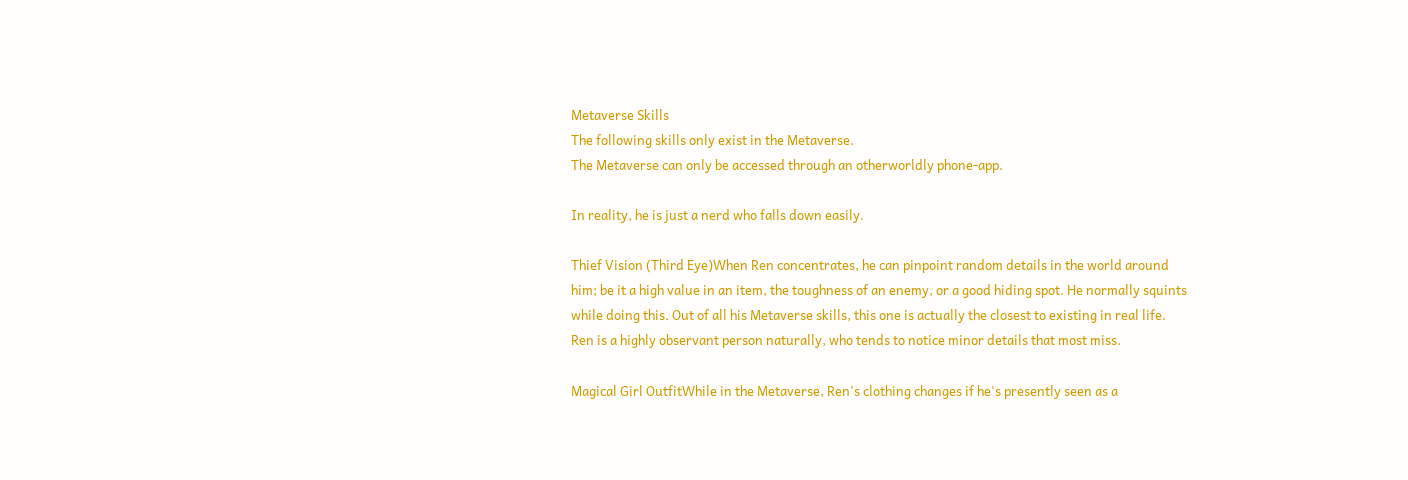Metaverse Skills
The following skills only exist in the Metaverse.
The Metaverse can only be accessed through an otherworldly phone-app.

In reality, he is just a nerd who falls down easily.

Thief Vision (Third Eye)When Ren concentrates, he can pinpoint random details in the world around him; be it a high value in an item, the toughness of an enemy, or a good hiding spot. He normally squints while doing this. Out of all his Metaverse skills, this one is actually the closest to existing in real life. Ren is a highly observant person naturally, who tends to notice minor details that most miss.

Magical Girl OutfitWhile in the Metaverse, Ren's clothing changes if he's presently seen as a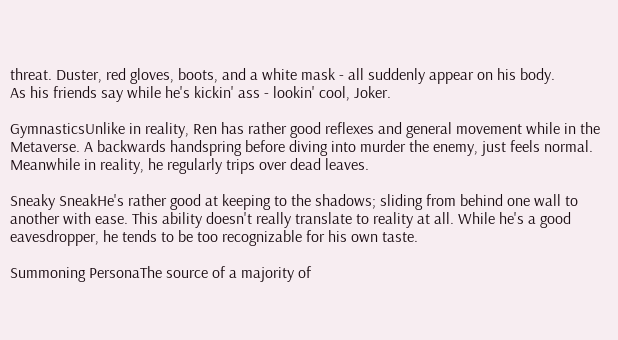threat. Duster, red gloves, boots, and a white mask - all suddenly appear on his body.
As his friends say while he's kickin' ass - lookin' cool, Joker.

GymnasticsUnlike in reality, Ren has rather good reflexes and general movement while in the Metaverse. A backwards handspring before diving into murder the enemy, just feels normal.
Meanwhile in reality, he regularly trips over dead leaves.

Sneaky SneakHe's rather good at keeping to the shadows; sliding from behind one wall to another with ease. This ability doesn't really translate to reality at all. While he's a good eavesdropper, he tends to be too recognizable for his own taste.

Summoning PersonaThe source of a majority of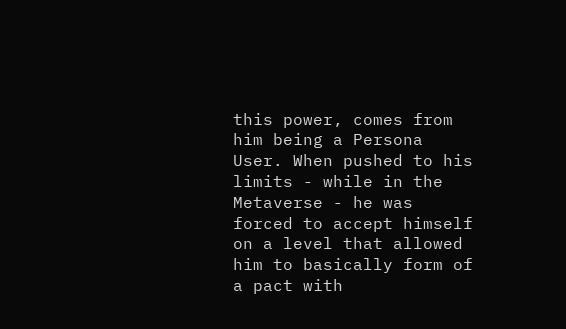this power, comes from him being a Persona User. When pushed to his limits - while in the Metaverse - he was forced to accept himself on a level that allowed him to basically form of a pact with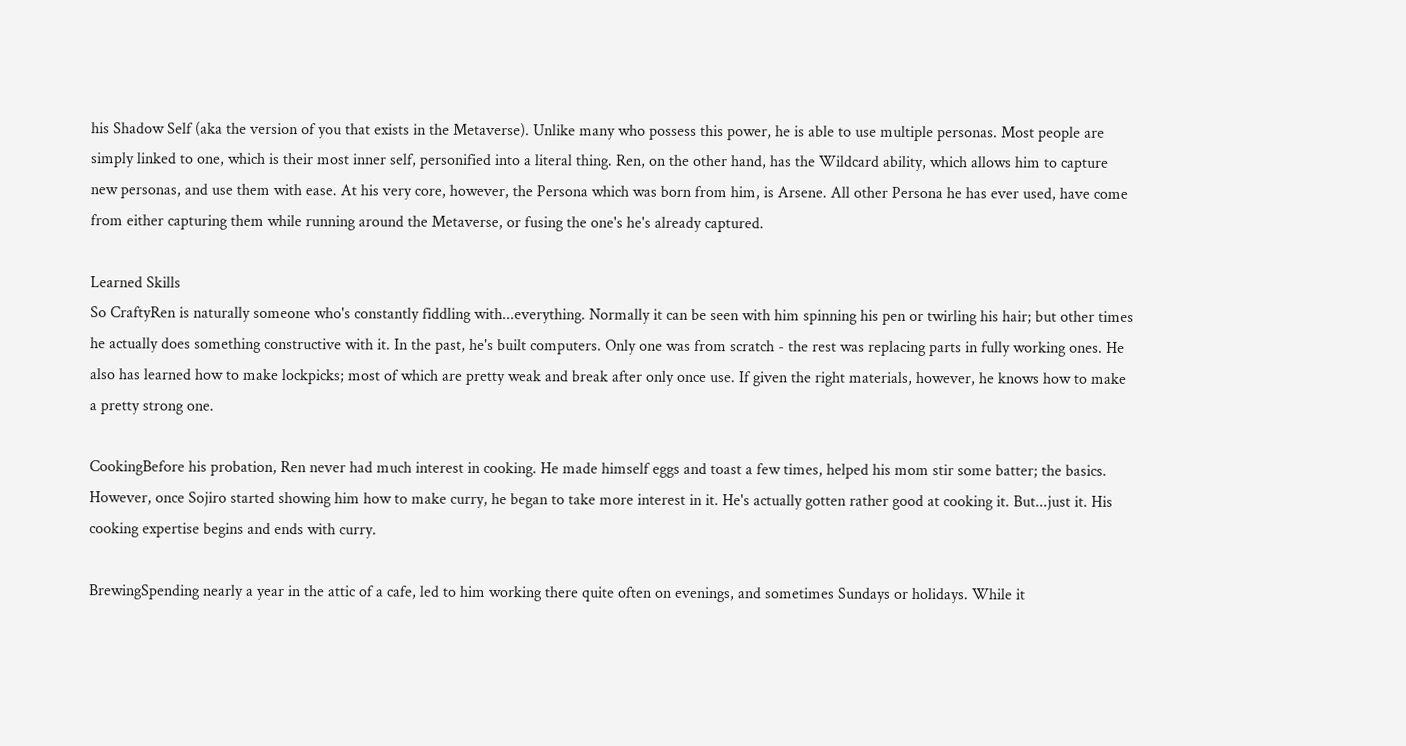his Shadow Self (aka the version of you that exists in the Metaverse). Unlike many who possess this power, he is able to use multiple personas. Most people are simply linked to one, which is their most inner self, personified into a literal thing. Ren, on the other hand, has the Wildcard ability, which allows him to capture new personas, and use them with ease. At his very core, however, the Persona which was born from him, is Arsene. All other Persona he has ever used, have come from either capturing them while running around the Metaverse, or fusing the one's he's already captured.

Learned Skills
So CraftyRen is naturally someone who's constantly fiddling with...everything. Normally it can be seen with him spinning his pen or twirling his hair; but other times he actually does something constructive with it. In the past, he's built computers. Only one was from scratch - the rest was replacing parts in fully working ones. He also has learned how to make lockpicks; most of which are pretty weak and break after only once use. If given the right materials, however, he knows how to make a pretty strong one.

CookingBefore his probation, Ren never had much interest in cooking. He made himself eggs and toast a few times, helped his mom stir some batter; the basics. However, once Sojiro started showing him how to make curry, he began to take more interest in it. He's actually gotten rather good at cooking it. But...just it. His cooking expertise begins and ends with curry.

BrewingSpending nearly a year in the attic of a cafe, led to him working there quite often on evenings, and sometimes Sundays or holidays. While it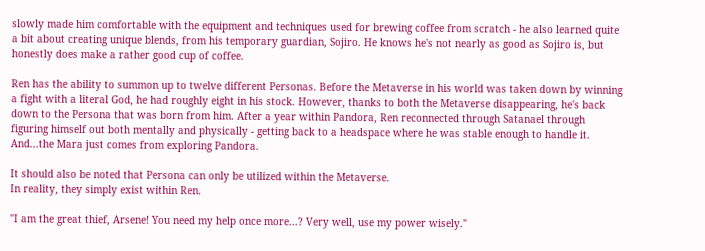slowly made him comfortable with the equipment and techniques used for brewing coffee from scratch - he also learned quite a bit about creating unique blends, from his temporary guardian, Sojiro. He knows he's not nearly as good as Sojiro is, but honestly does make a rather good cup of coffee.

Ren has the ability to summon up to twelve different Personas. Before the Metaverse in his world was taken down by winning a fight with a literal God, he had roughly eight in his stock. However, thanks to both the Metaverse disappearing, he's back down to the Persona that was born from him. After a year within Pandora, Ren reconnected through Satanael through figuring himself out both mentally and physically - getting back to a headspace where he was stable enough to handle it. And...the Mara just comes from exploring Pandora.

It should also be noted that Persona can only be utilized within the Metaverse.
In reality, they simply exist within Ren.

"I am the great thief, Arsene! You need my help once more...? Very well, use my power wisely."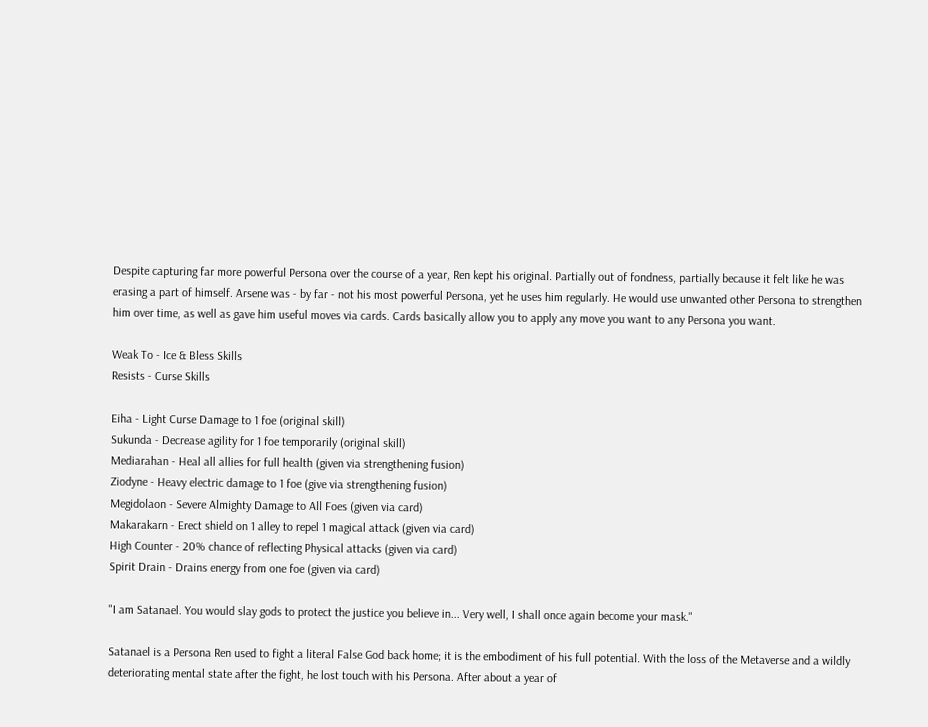Despite capturing far more powerful Persona over the course of a year, Ren kept his original. Partially out of fondness, partially because it felt like he was erasing a part of himself. Arsene was - by far - not his most powerful Persona, yet he uses him regularly. He would use unwanted other Persona to strengthen him over time, as well as gave him useful moves via cards. Cards basically allow you to apply any move you want to any Persona you want.

Weak To - Ice & Bless Skills
Resists - Curse Skills

Eiha - Light Curse Damage to 1 foe (original skill)
Sukunda - Decrease agility for 1 foe temporarily (original skill)
Mediarahan - Heal all allies for full health (given via strengthening fusion)
Ziodyne - Heavy electric damage to 1 foe (give via strengthening fusion)
Megidolaon - Severe Almighty Damage to All Foes (given via card)
Makarakarn - Erect shield on 1 alley to repel 1 magical attack (given via card)
High Counter - 20% chance of reflecting Physical attacks (given via card)
Spirit Drain - Drains energy from one foe (given via card)

"I am Satanael. You would slay gods to protect the justice you believe in... Very well, I shall once again become your mask."

Satanael is a Persona Ren used to fight a literal False God back home; it is the embodiment of his full potential. With the loss of the Metaverse and a wildly deteriorating mental state after the fight, he lost touch with his Persona. After about a year of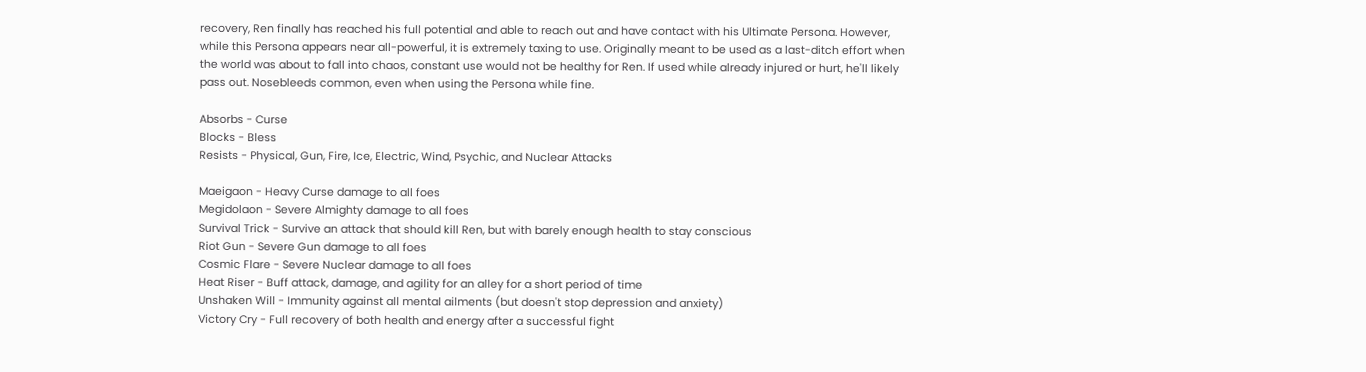recovery, Ren finally has reached his full potential and able to reach out and have contact with his Ultimate Persona. However, while this Persona appears near all-powerful, it is extremely taxing to use. Originally meant to be used as a last-ditch effort when the world was about to fall into chaos, constant use would not be healthy for Ren. If used while already injured or hurt, he'll likely pass out. Nosebleeds common, even when using the Persona while fine.

Absorbs - Curse
Blocks - Bless
Resists - Physical, Gun, Fire, Ice, Electric, Wind, Psychic, and Nuclear Attacks

Maeigaon - Heavy Curse damage to all foes
Megidolaon - Severe Almighty damage to all foes
Survival Trick - Survive an attack that should kill Ren, but with barely enough health to stay conscious
Riot Gun - Severe Gun damage to all foes
Cosmic Flare - Severe Nuclear damage to all foes
Heat Riser - Buff attack, damage, and agility for an alley for a short period of time
Unshaken Will - Immunity against all mental ailments (but doesn't stop depression and anxiety)
Victory Cry - Full recovery of both health and energy after a successful fight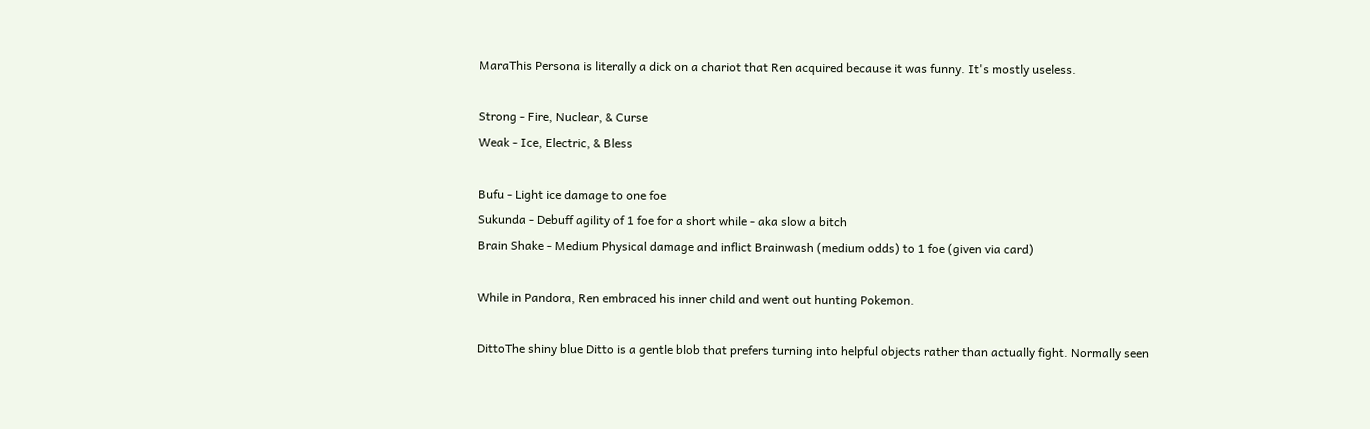MaraThis Persona is literally a dick on a chariot that Ren acquired because it was funny. It's mostly useless.

Strong - Fire, Nuclear, & Curse
Weak - Ice, Electric, & Bless

Bufu - Light ice damage to one foe
Sukunda - Debuff agility of 1 foe for a short while - aka slow a bitch
Brain Shake - Medium Physical damage and inflict Brainwash (medium odds) to 1 foe (given via card)

While in Pandora, Ren embraced his inner child and went out hunting Pokemon.

DittoThe shiny blue Ditto is a gentle blob that prefers turning into helpful objects rather than actually fight. Normally seen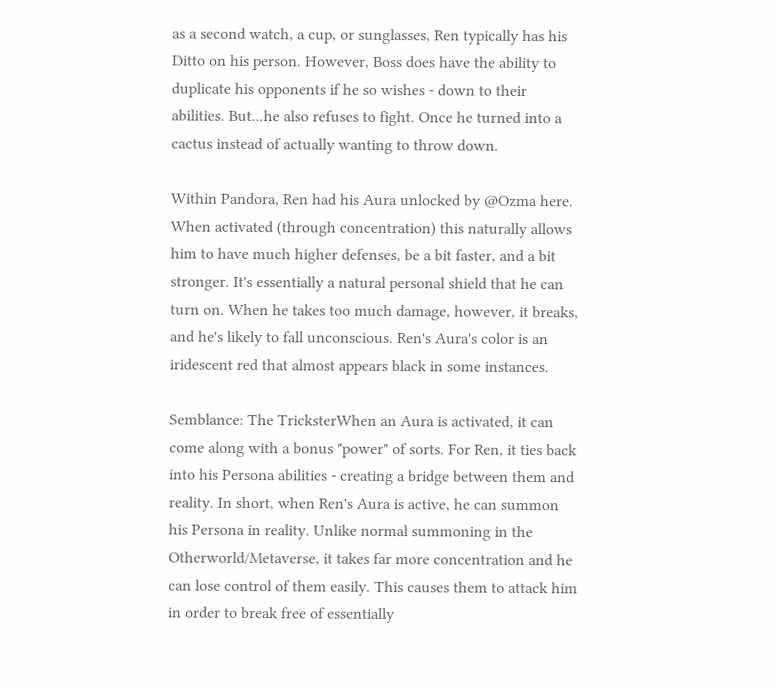as a second watch, a cup, or sunglasses, Ren typically has his Ditto on his person. However, Boss does have the ability to duplicate his opponents if he so wishes - down to their abilities. But...he also refuses to fight. Once he turned into a cactus instead of actually wanting to throw down.

Within Pandora, Ren had his Aura unlocked by @Ozma here. When activated (through concentration) this naturally allows him to have much higher defenses, be a bit faster, and a bit stronger. It's essentially a natural personal shield that he can turn on. When he takes too much damage, however, it breaks, and he's likely to fall unconscious. Ren's Aura's color is an iridescent red that almost appears black in some instances.

Semblance: The TricksterWhen an Aura is activated, it can come along with a bonus "power" of sorts. For Ren, it ties back into his Persona abilities - creating a bridge between them and reality. In short, when Ren's Aura is active, he can summon his Persona in reality. Unlike normal summoning in the Otherworld/Metaverse, it takes far more concentration and he can lose control of them easily. This causes them to attack him in order to break free of essentially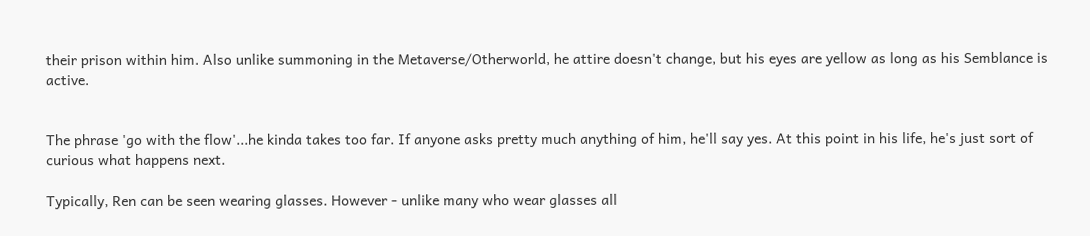their prison within him. Also unlike summoning in the Metaverse/Otherworld, he attire doesn't change, but his eyes are yellow as long as his Semblance is active.


The phrase 'go with the flow'...he kinda takes too far. If anyone asks pretty much anything of him, he'll say yes. At this point in his life, he's just sort of curious what happens next.

Typically, Ren can be seen wearing glasses. However - unlike many who wear glasses all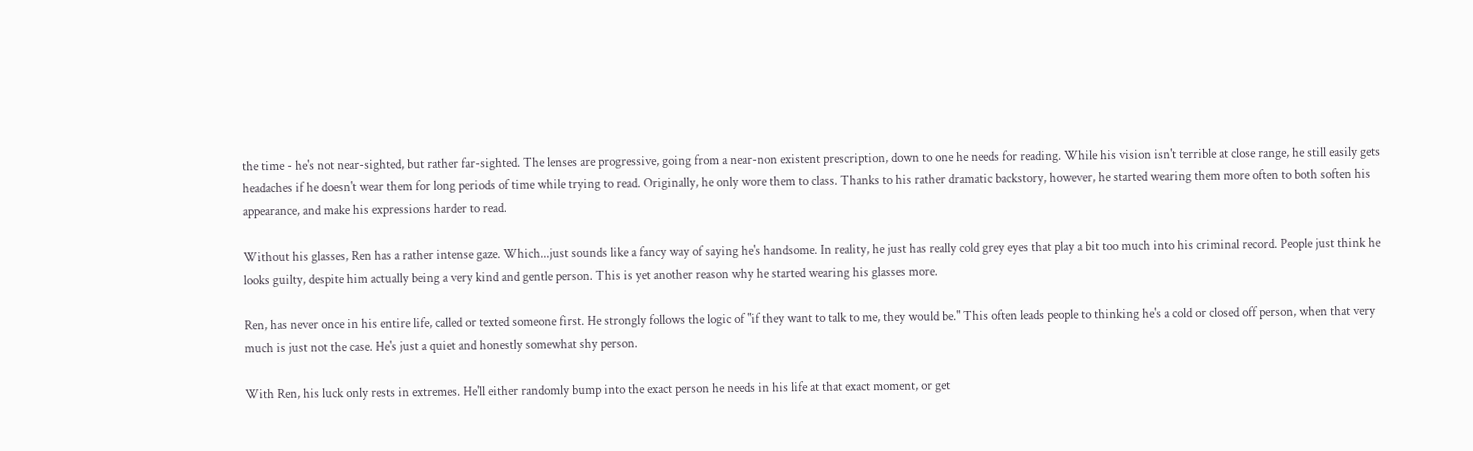the time - he's not near-sighted, but rather far-sighted. The lenses are progressive, going from a near-non existent prescription, down to one he needs for reading. While his vision isn't terrible at close range, he still easily gets headaches if he doesn't wear them for long periods of time while trying to read. Originally, he only wore them to class. Thanks to his rather dramatic backstory, however, he started wearing them more often to both soften his appearance, and make his expressions harder to read.

Without his glasses, Ren has a rather intense gaze. Which...just sounds like a fancy way of saying he's handsome. In reality, he just has really cold grey eyes that play a bit too much into his criminal record. People just think he looks guilty, despite him actually being a very kind and gentle person. This is yet another reason why he started wearing his glasses more.

Ren, has never once in his entire life, called or texted someone first. He strongly follows the logic of "if they want to talk to me, they would be." This often leads people to thinking he's a cold or closed off person, when that very much is just not the case. He's just a quiet and honestly somewhat shy person.

With Ren, his luck only rests in extremes. He'll either randomly bump into the exact person he needs in his life at that exact moment, or get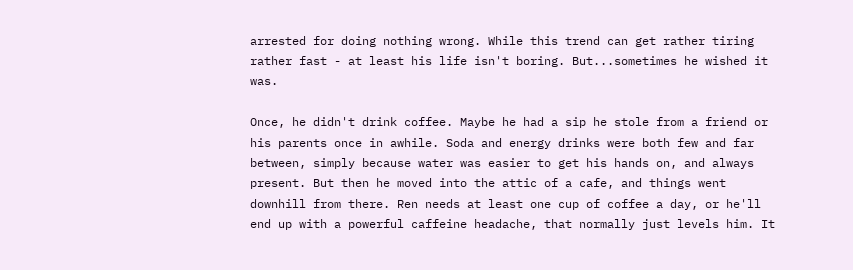arrested for doing nothing wrong. While this trend can get rather tiring rather fast - at least his life isn't boring. But...sometimes he wished it was.

Once, he didn't drink coffee. Maybe he had a sip he stole from a friend or his parents once in awhile. Soda and energy drinks were both few and far between, simply because water was easier to get his hands on, and always present. But then he moved into the attic of a cafe, and things went downhill from there. Ren needs at least one cup of coffee a day, or he'll end up with a powerful caffeine headache, that normally just levels him. It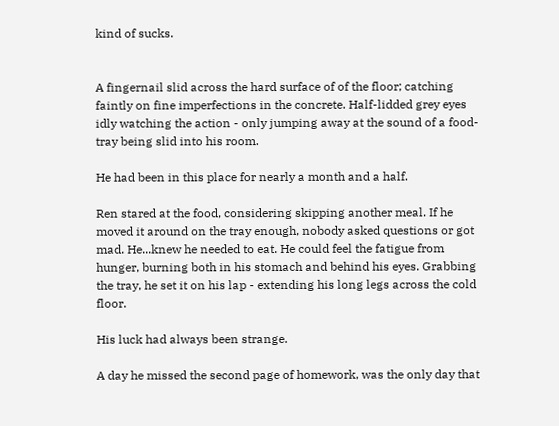kind of sucks.


A fingernail slid across the hard surface of of the floor; catching faintly on fine imperfections in the concrete. Half-lidded grey eyes idly watching the action - only jumping away at the sound of a food-tray being slid into his room.

He had been in this place for nearly a month and a half.

Ren stared at the food, considering skipping another meal. If he moved it around on the tray enough, nobody asked questions or got mad. He...knew he needed to eat. He could feel the fatigue from hunger, burning both in his stomach and behind his eyes. Grabbing the tray, he set it on his lap - extending his long legs across the cold floor.

His luck had always been strange.

A day he missed the second page of homework, was the only day that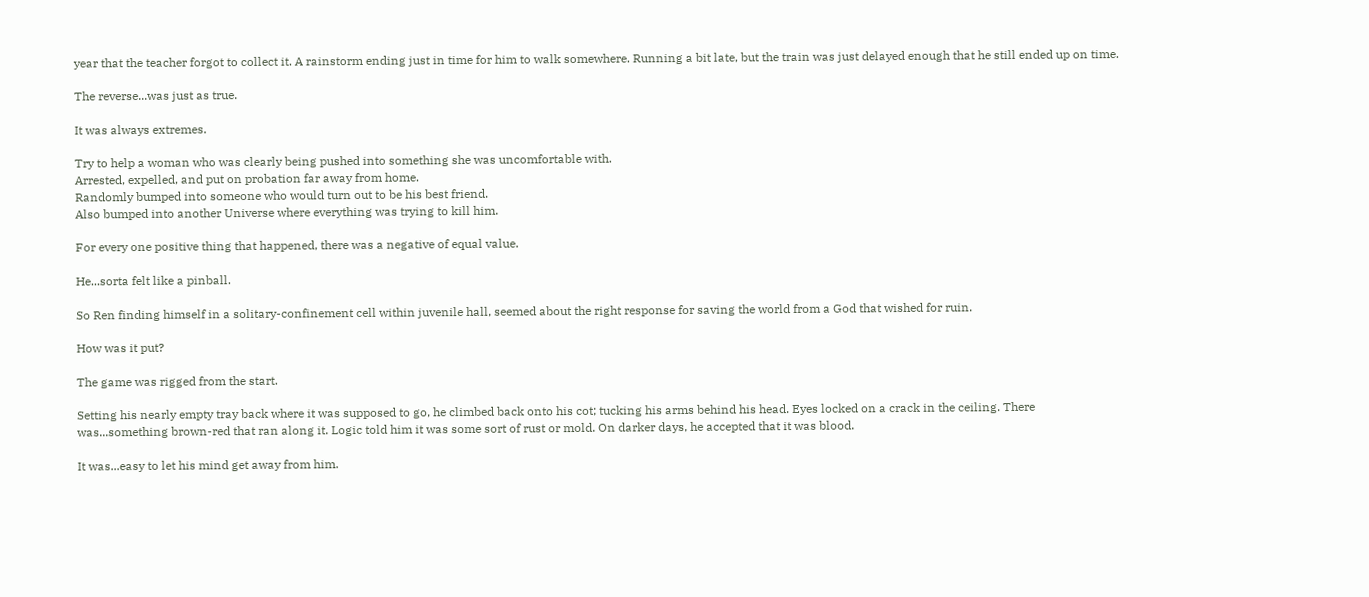year that the teacher forgot to collect it. A rainstorm ending just in time for him to walk somewhere. Running a bit late, but the train was just delayed enough that he still ended up on time.

The reverse...was just as true.

It was always extremes.

Try to help a woman who was clearly being pushed into something she was uncomfortable with.
Arrested, expelled, and put on probation far away from home.
Randomly bumped into someone who would turn out to be his best friend.
Also bumped into another Universe where everything was trying to kill him.

For every one positive thing that happened, there was a negative of equal value.

He...sorta felt like a pinball.

So Ren finding himself in a solitary-confinement cell within juvenile hall, seemed about the right response for saving the world from a God that wished for ruin.

How was it put?

The game was rigged from the start.

Setting his nearly empty tray back where it was supposed to go, he climbed back onto his cot; tucking his arms behind his head. Eyes locked on a crack in the ceiling. There was...something brown-red that ran along it. Logic told him it was some sort of rust or mold. On darker days, he accepted that it was blood.

It was...easy to let his mind get away from him.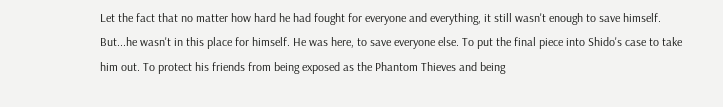Let the fact that no matter how hard he had fought for everyone and everything, it still wasn't enough to save himself. But...he wasn't in this place for himself. He was here, to save everyone else. To put the final piece into Shido's case to take him out. To protect his friends from being exposed as the Phantom Thieves and being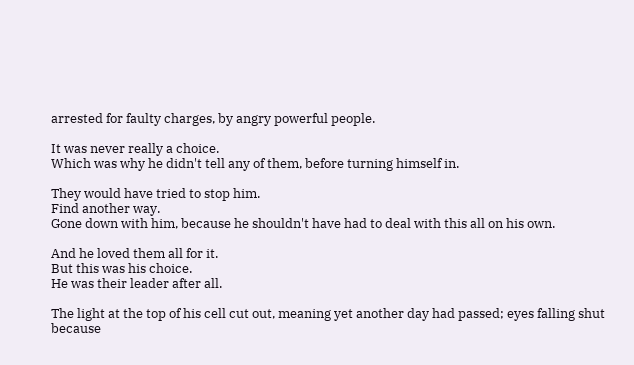arrested for faulty charges, by angry powerful people.

It was never really a choice.
Which was why he didn't tell any of them, before turning himself in.

They would have tried to stop him.
Find another way.
Gone down with him, because he shouldn't have had to deal with this all on his own.

And he loved them all for it.
But this was his choice.
He was their leader after all.

The light at the top of his cell cut out, meaning yet another day had passed; eyes falling shut because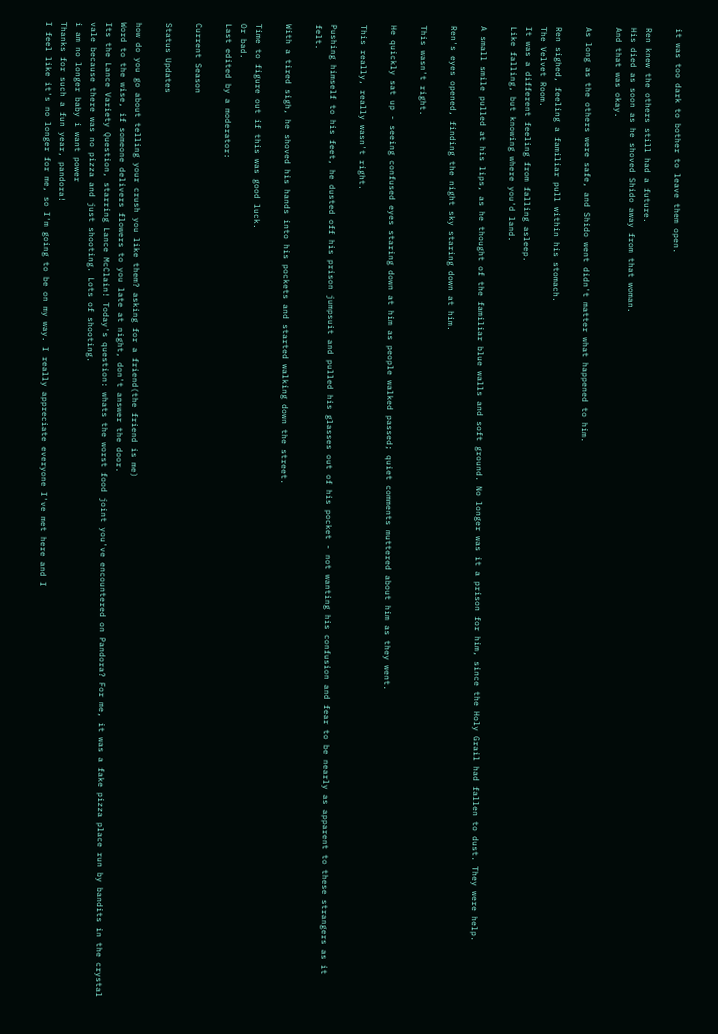it was too dark to bother to leave them open.

Ren knew the others still had a future.
His died as soon as he shoved Shido away from that woman.
And that was okay.

As long as the others were safe, and Shido went didn't matter what happened to him.

Ren sighed, feeling a familiar pull within his stomach.
The Velvet Room.
It was a different feeling from falling asleep.
Like falling, but knowing where you'd land.

A small smile pulled at his lips, as he thought of the familiar blue walls and soft ground. No longer was it a prison for him, since the Holy Grail had fallen to dust. They were help.

Ren's eyes opened, finding the night sky staring down at him.

This wasn't right.

He quickly sat up - seeing confused eyes staring down at him as people walked passed; quiet comments muttered about him as they went.

This really, really wasn't right.

Pushing himself to his feet, he dusted off his prison jumpsuit and pulled his glasses out of his pocket - not wanting his confusion and fear to be nearly as apparent to these strangers as it felt.

With a tired sigh, he shoved his hands into his pockets and started walking down the street.

Time to figure out if this was good luck.
Or bad.
Last edited by a moderator:

Current Season

Status Updates

how do you go about telling your crush you like them? asking for a friend(the friend is me)
Word to the wise, if someone delivers flowers to you late at night, don't answer the door.
Its the Lance Variety Question, starring Lance McClain! Today's question: whats the worst food joint you've encountered on Pandora? For me, it was a fake pizza place run by bandits in the crystal vale because there was no pizza and just shooting. Lots of shooting.
i am no longer baby i want power
Thanks for such a fun year, pandora!
I feel like it's no longer for me, so I'm going to be on my way. I really appreciate everyone I've met here and I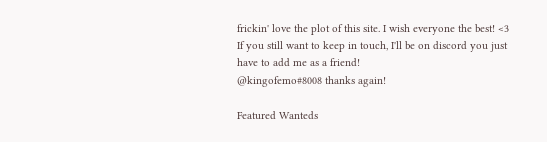frickin' love the plot of this site. I wish everyone the best! <3
If you still want to keep in touch, I'll be on discord you just have to add me as a friend!
@kingofemo#8008 thanks again!

Featured Wanteds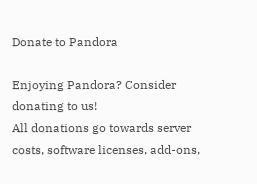Donate to Pandora

Enjoying Pandora? Consider donating to us!
All donations go towards server costs, software licenses, add-ons,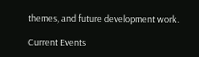themes, and future development work.

Current Events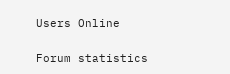Users Online

Forum statistics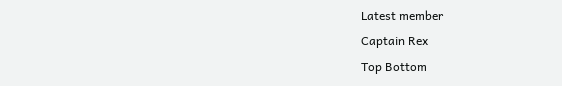Latest member
Captain Rex
Top Bottom